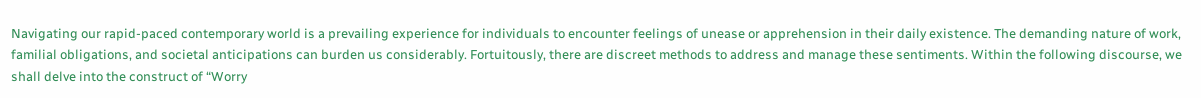Navigating our rapid-paced contemporary world is a prevailing experience for individuals to encounter feelings of unease or apprehension in their daily existence. The demanding nature of work, familial obligations, and societal anticipations can burden us considerably. Fortuitously, there are discreet methods to address and manage these sentiments. Within the following discourse, we shall delve into the construct of “Worry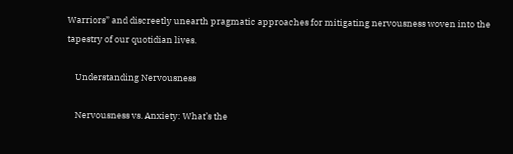Warriors” and discreetly unearth pragmatic approaches for mitigating nervousness woven into the tapestry of our quotidian lives.

    Understanding Nervousness

    Nervousness vs. Anxiety: What’s the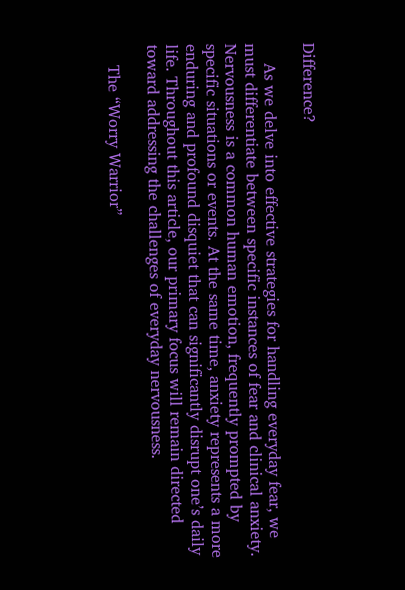Difference?

    As we delve into effective strategies for handling everyday fear, we must differentiate between specific instances of fear and clinical anxiety. Nervousness is a common human emotion, frequently prompted by specific situations or events. At the same time, anxiety represents a more enduring and profound disquiet that can significantly disrupt one’s daily life. Throughout this article, our primary focus will remain directed toward addressing the challenges of everyday nervousness.

    The “Worry Warrior”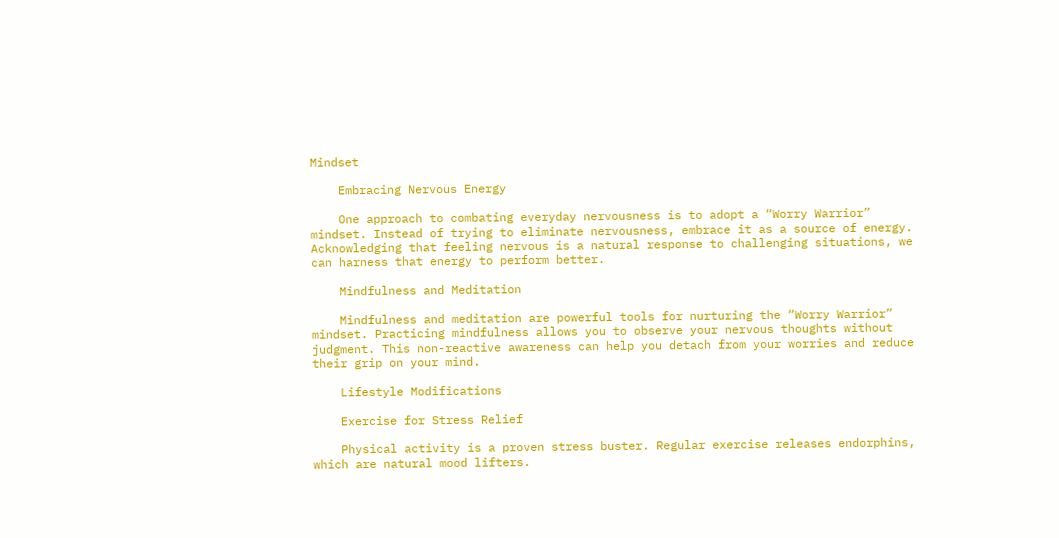Mindset

    Embracing Nervous Energy

    One approach to combating everyday nervousness is to adopt a “Worry Warrior” mindset. Instead of trying to eliminate nervousness, embrace it as a source of energy. Acknowledging that feeling nervous is a natural response to challenging situations, we can harness that energy to perform better.

    Mindfulness and Meditation

    Mindfulness and meditation are powerful tools for nurturing the “Worry Warrior” mindset. Practicing mindfulness allows you to observe your nervous thoughts without judgment. This non-reactive awareness can help you detach from your worries and reduce their grip on your mind.

    Lifestyle Modifications

    Exercise for Stress Relief

    Physical activity is a proven stress buster. Regular exercise releases endorphins, which are natural mood lifters.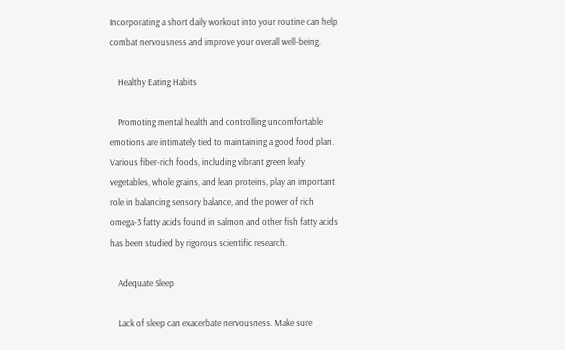Incorporating a short daily workout into your routine can help combat nervousness and improve your overall well-being.

    Healthy Eating Habits

    Promoting mental health and controlling uncomfortable emotions are intimately tied to maintaining a good food plan. Various fiber-rich foods, including vibrant green leafy vegetables, whole grains, and lean proteins, play an important role in balancing sensory balance, and the power of rich omega-3 fatty acids found in salmon and other fish fatty acids has been studied by rigorous scientific research.

    Adequate Sleep

    Lack of sleep can exacerbate nervousness. Make sure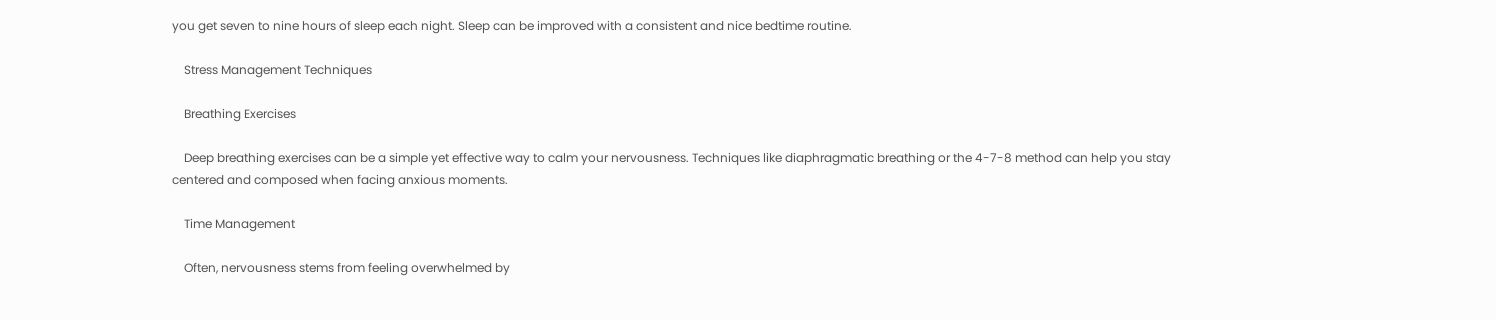you get seven to nine hours of sleep each night. Sleep can be improved with a consistent and nice bedtime routine.

    Stress Management Techniques

    Breathing Exercises

    Deep breathing exercises can be a simple yet effective way to calm your nervousness. Techniques like diaphragmatic breathing or the 4-7-8 method can help you stay centered and composed when facing anxious moments.

    Time Management

    Often, nervousness stems from feeling overwhelmed by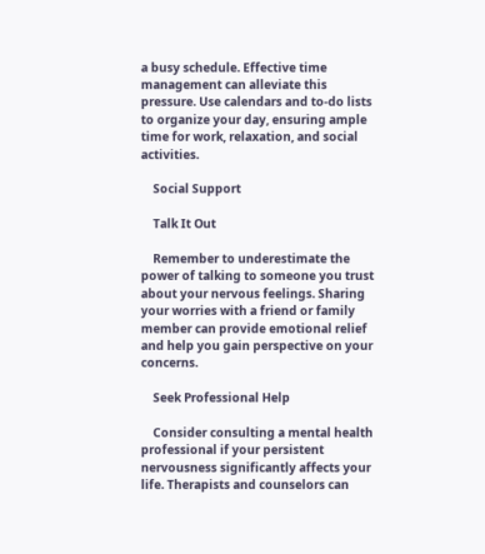a busy schedule. Effective time management can alleviate this pressure. Use calendars and to-do lists to organize your day, ensuring ample time for work, relaxation, and social activities.

    Social Support

    Talk It Out

    Remember to underestimate the power of talking to someone you trust about your nervous feelings. Sharing your worries with a friend or family member can provide emotional relief and help you gain perspective on your concerns.

    Seek Professional Help

    Consider consulting a mental health professional if your persistent nervousness significantly affects your life. Therapists and counselors can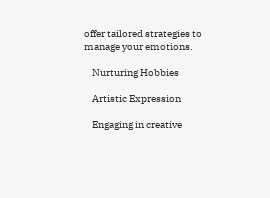offer tailored strategies to manage your emotions.

    Nurturing Hobbies

    Artistic Expression

    Engaging in creative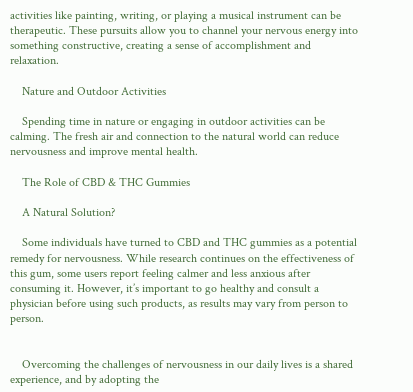activities like painting, writing, or playing a musical instrument can be therapeutic. These pursuits allow you to channel your nervous energy into something constructive, creating a sense of accomplishment and relaxation.

    Nature and Outdoor Activities

    Spending time in nature or engaging in outdoor activities can be calming. The fresh air and connection to the natural world can reduce nervousness and improve mental health.

    The Role of CBD & THC Gummies

    A Natural Solution?

    Some individuals have turned to CBD and THC gummies as a potential remedy for nervousness. While research continues on the effectiveness of this gum, some users report feeling calmer and less anxious after consuming it. However, it’s important to go healthy and consult a physician before using such products, as results may vary from person to person.


    Overcoming the challenges of nervousness in our daily lives is a shared experience, and by adopting the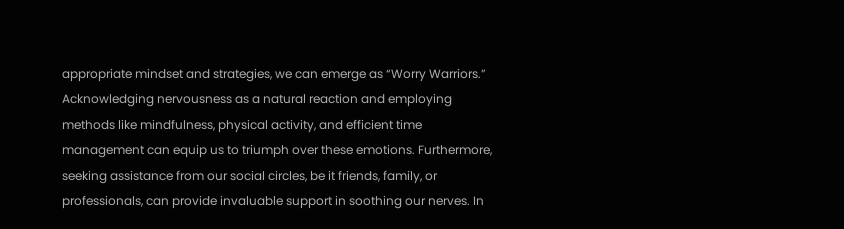appropriate mindset and strategies, we can emerge as “Worry Warriors.” Acknowledging nervousness as a natural reaction and employing methods like mindfulness, physical activity, and efficient time management can equip us to triumph over these emotions. Furthermore, seeking assistance from our social circles, be it friends, family, or professionals, can provide invaluable support in soothing our nerves. In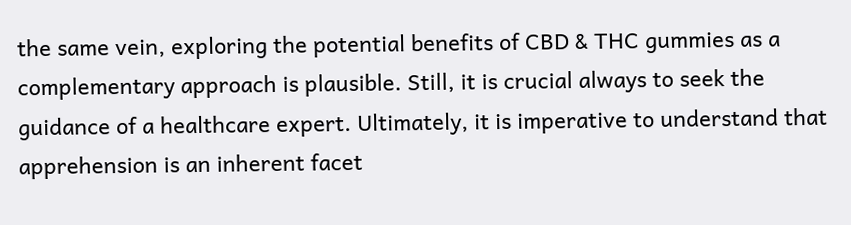the same vein, exploring the potential benefits of CBD & THC gummies as a complementary approach is plausible. Still, it is crucial always to seek the guidance of a healthcare expert. Ultimately, it is imperative to understand that apprehension is an inherent facet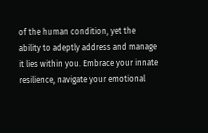of the human condition, yet the ability to adeptly address and manage it lies within you. Embrace your innate resilience, navigate your emotional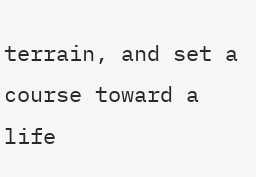terrain, and set a course toward a life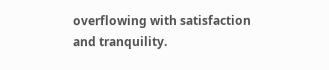overflowing with satisfaction and tranquility.